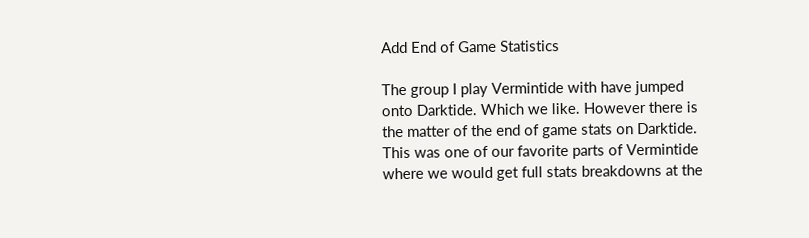Add End of Game Statistics

The group I play Vermintide with have jumped onto Darktide. Which we like. However there is the matter of the end of game stats on Darktide. This was one of our favorite parts of Vermintide where we would get full stats breakdowns at the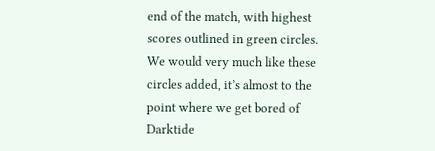end of the match, with highest scores outlined in green circles. We would very much like these circles added, it’s almost to the point where we get bored of Darktide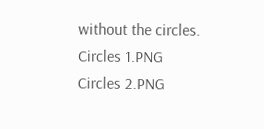without the circles.
Circles 1.PNG
Circles 2.PNG